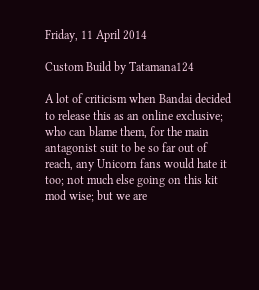Friday, 11 April 2014

Custom Build by Tatamana124

A lot of criticism when Bandai decided to release this as an online exclusive; who can blame them, for the main antagonist suit to be so far out of reach, any Unicorn fans would hate it too; not much else going on this kit mod wise; but we are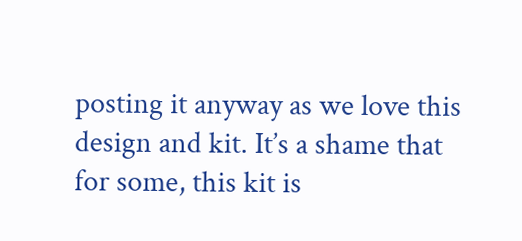posting it anyway as we love this design and kit. It’s a shame that for some, this kit is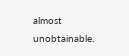almost unobtainable.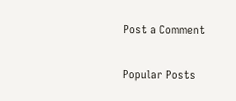Post a Comment

Popular Posts